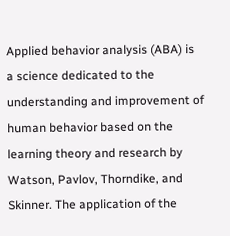Applied behavior analysis (ABA) is a science dedicated to the understanding and improvement of human behavior based on the learning theory and research by Watson, Pavlov, Thorndike, and Skinner. The application of the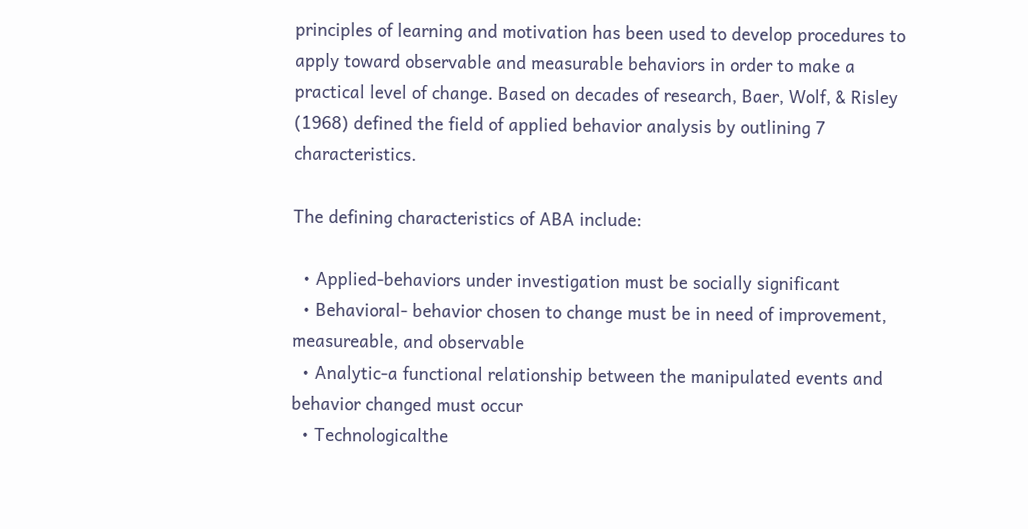principles of learning and motivation has been used to develop procedures to apply toward observable and measurable behaviors in order to make a practical level of change. Based on decades of research, Baer, Wolf, & Risley (1968) defined the field of applied behavior analysis by outlining 7 characteristics.

The defining characteristics of ABA include:

  • Applied-behaviors under investigation must be socially significant
  • Behavioral- behavior chosen to change must be in need of improvement, measureable, and observable
  • Analytic-a functional relationship between the manipulated events and behavior changed must occur
  • Technologicalthe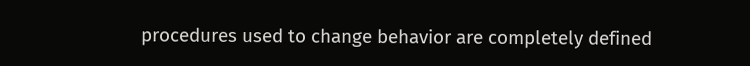procedures used to change behavior are completely defined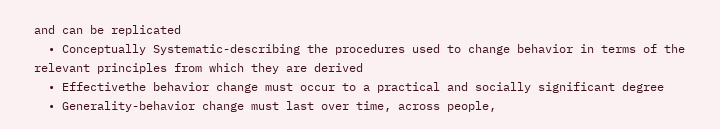and can be replicated
  • Conceptually Systematic-describing the procedures used to change behavior in terms of the relevant principles from which they are derived
  • Effectivethe behavior change must occur to a practical and socially significant degree
  • Generality-behavior change must last over time, across people,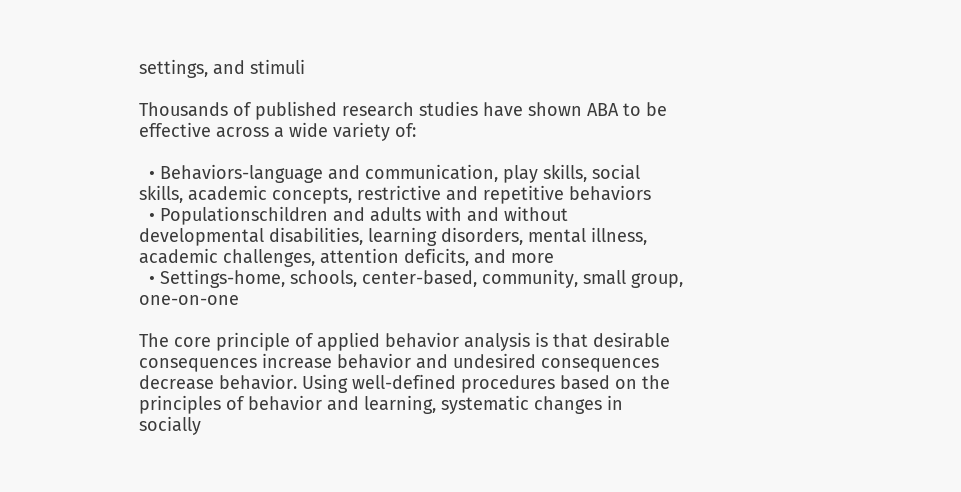settings, and stimuli

Thousands of published research studies have shown ABA to be effective across a wide variety of:

  • Behaviors-language and communication, play skills, social skills, academic concepts, restrictive and repetitive behaviors
  • Populationschildren and adults with and without developmental disabilities, learning disorders, mental illness, academic challenges, attention deficits, and more
  • Settings-home, schools, center-based, community, small group, one-on-one

The core principle of applied behavior analysis is that desirable consequences increase behavior and undesired consequences decrease behavior. Using well-defined procedures based on the principles of behavior and learning, systematic changes in socially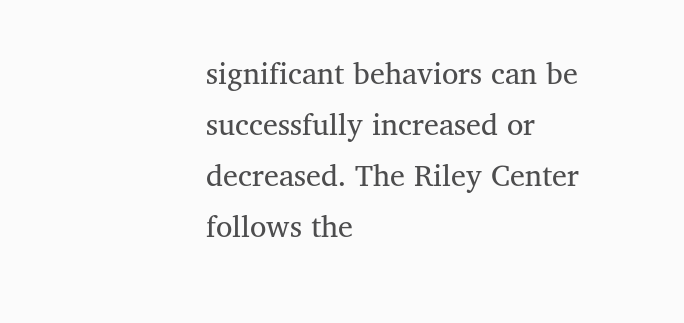significant behaviors can be successfully increased or decreased. The Riley Center follows the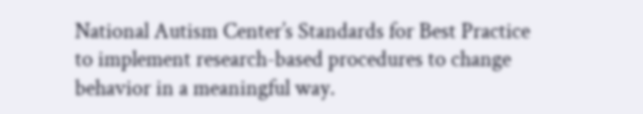National Autism Center’s Standards for Best Practice to implement research-based procedures to change behavior in a meaningful way.